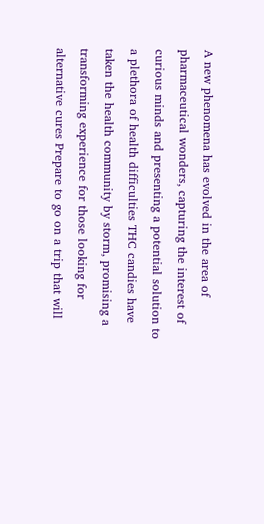A new phenomena has evolved in the area of pharmaceutical wonders, capturing the interest of curious minds and presenting a potential solution to a plethora of health difficulties THC candies have taken the health community by storm, promising a transforming experience for those looking for alternative cures Prepare to go on a trip that will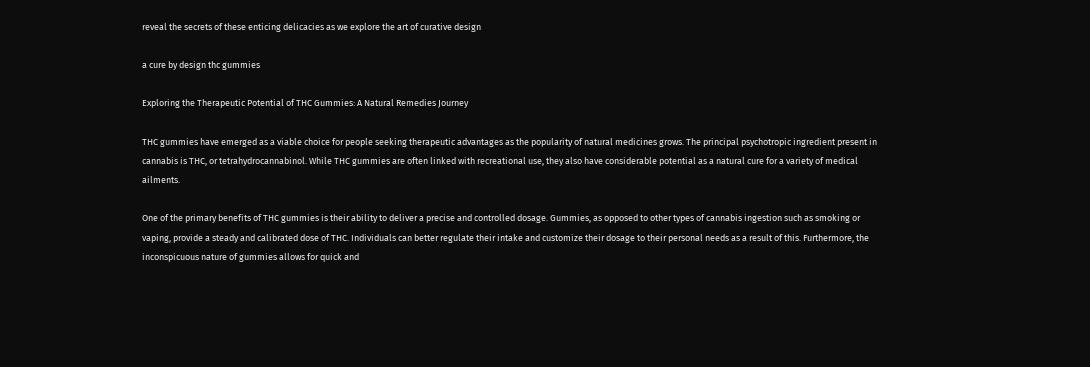reveal the secrets of these enticing delicacies as we explore the art of curative design

a cure by design thc gummies

Exploring the Therapeutic Potential of THC Gummies: A Natural Remedies Journey

THC gummies have emerged as a viable choice for people seeking therapeutic advantages as the popularity of natural medicines grows. The principal psychotropic ingredient present in cannabis is THC, or tetrahydrocannabinol. While THC gummies are often linked with recreational use, they also have considerable potential as a natural cure for a variety of medical ailments.

One of the primary benefits of THC gummies is their ability to deliver a precise and controlled dosage. Gummies, as opposed to other types of cannabis ingestion such as smoking or vaping, provide a steady and calibrated dose of THC. Individuals can better regulate their intake and customize their dosage to their personal needs as a result of this. Furthermore, the inconspicuous nature of gummies allows for quick and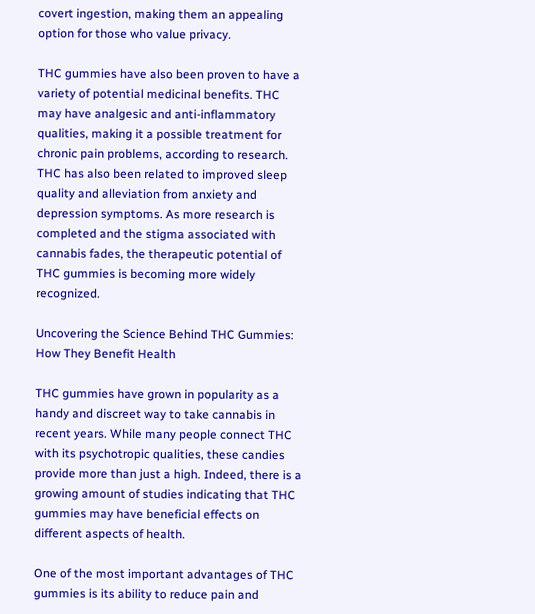covert ingestion, making them an appealing option for those who value privacy.

THC gummies have also been proven to have a variety of potential medicinal benefits. THC may have analgesic and anti-inflammatory qualities, making it a possible treatment for chronic pain problems, according to research. THC has also been related to improved sleep quality and alleviation from anxiety and depression symptoms. As more research is completed and the stigma associated with cannabis fades, the therapeutic potential of THC gummies is becoming more widely recognized.

Uncovering the Science Behind THC Gummies: How They Benefit Health

THC gummies have grown in popularity as a handy and discreet way to take cannabis in recent years. While many people connect THC with its psychotropic qualities, these candies provide more than just a high. Indeed, there is a growing amount of studies indicating that THC gummies may have beneficial effects on different aspects of health.

One of the most important advantages of THC gummies is its ability to reduce pain and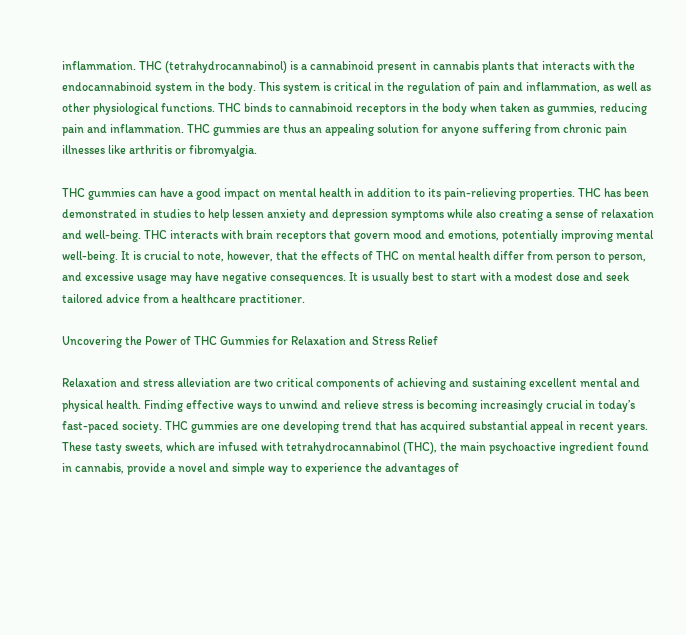inflammation. THC (tetrahydrocannabinol) is a cannabinoid present in cannabis plants that interacts with the endocannabinoid system in the body. This system is critical in the regulation of pain and inflammation, as well as other physiological functions. THC binds to cannabinoid receptors in the body when taken as gummies, reducing pain and inflammation. THC gummies are thus an appealing solution for anyone suffering from chronic pain illnesses like arthritis or fibromyalgia.

THC gummies can have a good impact on mental health in addition to its pain-relieving properties. THC has been demonstrated in studies to help lessen anxiety and depression symptoms while also creating a sense of relaxation and well-being. THC interacts with brain receptors that govern mood and emotions, potentially improving mental well-being. It is crucial to note, however, that the effects of THC on mental health differ from person to person, and excessive usage may have negative consequences. It is usually best to start with a modest dose and seek tailored advice from a healthcare practitioner.

Uncovering the Power of THC Gummies for Relaxation and Stress Relief

Relaxation and stress alleviation are two critical components of achieving and sustaining excellent mental and physical health. Finding effective ways to unwind and relieve stress is becoming increasingly crucial in today’s fast-paced society. THC gummies are one developing trend that has acquired substantial appeal in recent years. These tasty sweets, which are infused with tetrahydrocannabinol (THC), the main psychoactive ingredient found in cannabis, provide a novel and simple way to experience the advantages of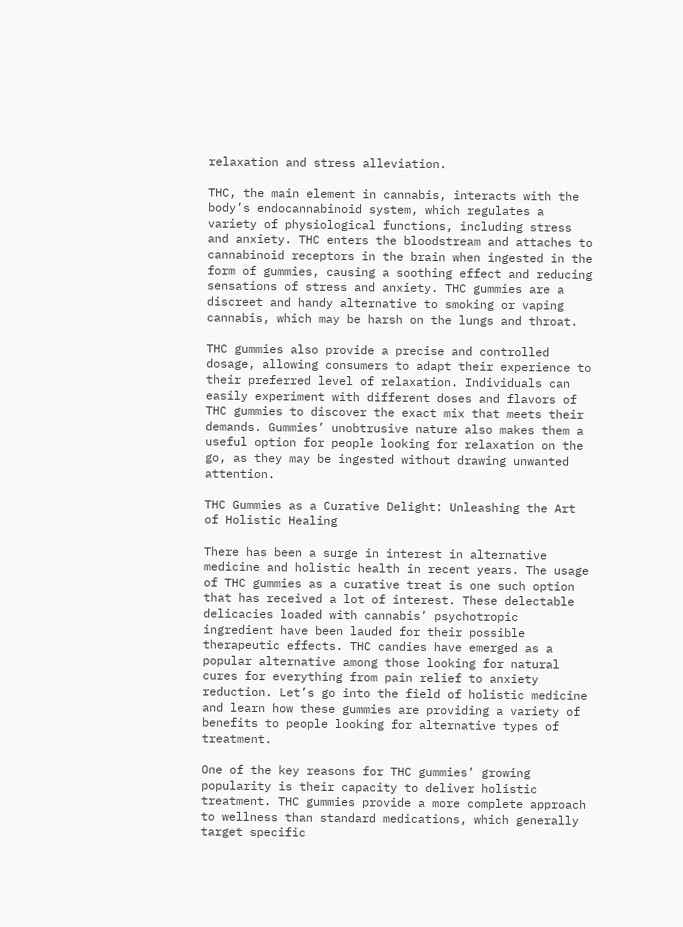relaxation and stress alleviation.

THC, the main element in cannabis, interacts with the body’s endocannabinoid system, which regulates a variety of physiological functions, including stress and anxiety. THC enters the bloodstream and attaches to cannabinoid receptors in the brain when ingested in the form of gummies, causing a soothing effect and reducing sensations of stress and anxiety. THC gummies are a discreet and handy alternative to smoking or vaping cannabis, which may be harsh on the lungs and throat.

THC gummies also provide a precise and controlled dosage, allowing consumers to adapt their experience to their preferred level of relaxation. Individuals can easily experiment with different doses and flavors of THC gummies to discover the exact mix that meets their demands. Gummies’ unobtrusive nature also makes them a useful option for people looking for relaxation on the go, as they may be ingested without drawing unwanted attention.

THC Gummies as a Curative Delight: Unleashing the Art of Holistic Healing

There has been a surge in interest in alternative medicine and holistic health in recent years. The usage of THC gummies as a curative treat is one such option that has received a lot of interest. These delectable delicacies loaded with cannabis’ psychotropic ingredient have been lauded for their possible therapeutic effects. THC candies have emerged as a popular alternative among those looking for natural cures for everything from pain relief to anxiety reduction. Let’s go into the field of holistic medicine and learn how these gummies are providing a variety of benefits to people looking for alternative types of treatment.

One of the key reasons for THC gummies’ growing popularity is their capacity to deliver holistic treatment. THC gummies provide a more complete approach to wellness than standard medications, which generally target specific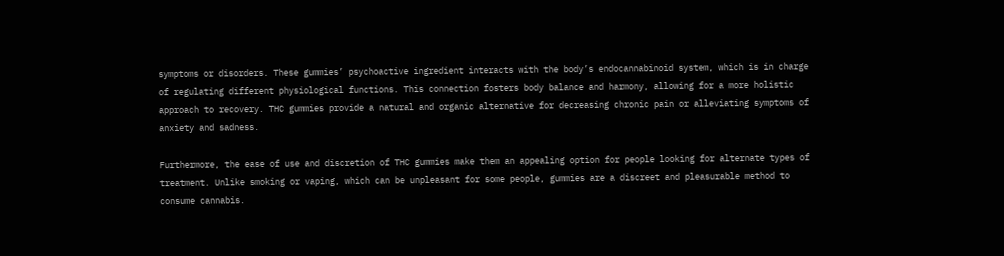symptoms or disorders. These gummies’ psychoactive ingredient interacts with the body’s endocannabinoid system, which is in charge of regulating different physiological functions. This connection fosters body balance and harmony, allowing for a more holistic approach to recovery. THC gummies provide a natural and organic alternative for decreasing chronic pain or alleviating symptoms of anxiety and sadness.

Furthermore, the ease of use and discretion of THC gummies make them an appealing option for people looking for alternate types of treatment. Unlike smoking or vaping, which can be unpleasant for some people, gummies are a discreet and pleasurable method to consume cannabis.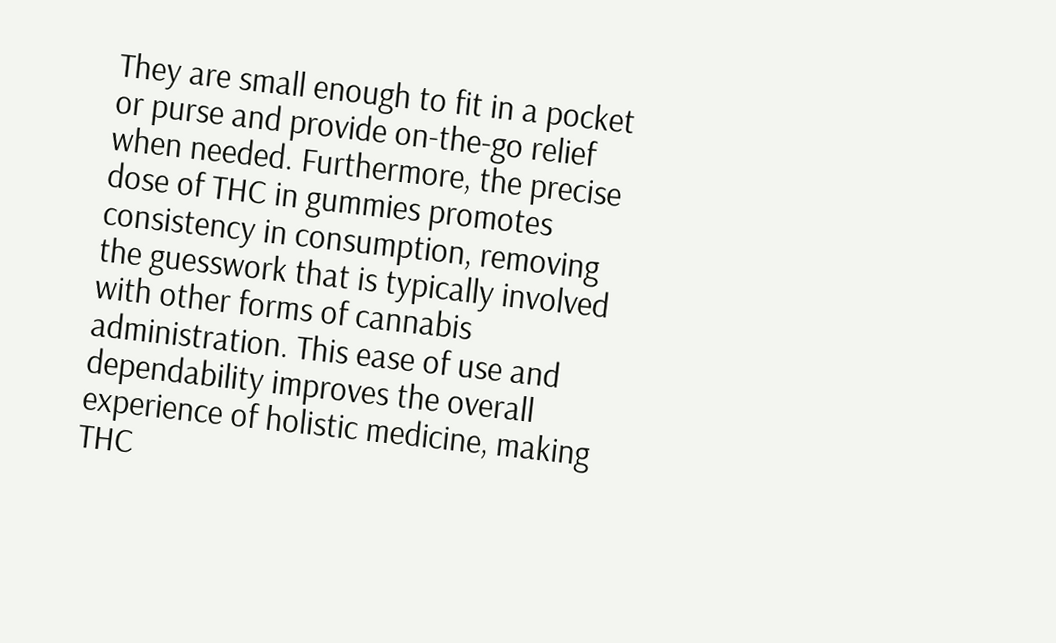They are small enough to fit in a pocket or purse and provide on-the-go relief when needed. Furthermore, the precise dose of THC in gummies promotes consistency in consumption, removing the guesswork that is typically involved with other forms of cannabis administration. This ease of use and dependability improves the overall experience of holistic medicine, making THC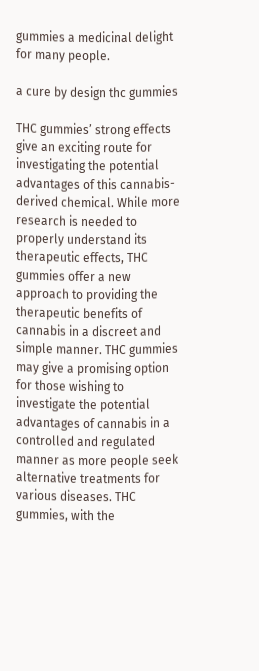gummies a medicinal delight for many people.

a cure by design thc gummies

THC gummies’ strong effects give an exciting route for investigating the potential advantages of this cannabis-derived chemical. While more research is needed to properly understand its therapeutic effects, THC gummies offer a new approach to providing the therapeutic benefits of cannabis in a discreet and simple manner. THC gummies may give a promising option for those wishing to investigate the potential advantages of cannabis in a controlled and regulated manner as more people seek alternative treatments for various diseases. THC gummies, with the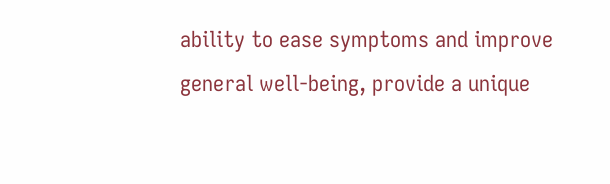ability to ease symptoms and improve general well-being, provide a unique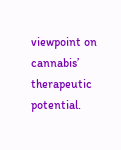viewpoint on cannabis’ therapeutic potential.